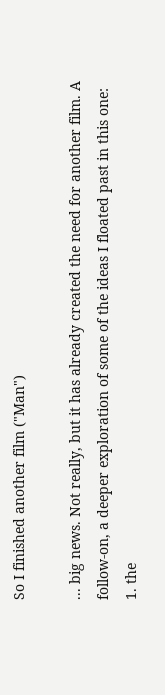So I finished another film ("Man")

... big news. Not really, but it has already created the need for another film. A follow-on, a deeper exploration of some of the ideas I floated past in this one:
1. the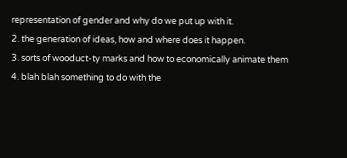representation of gender and why do we put up with it.
2. the generation of ideas, how and where does it happen.
3. sorts of wooduct-ty marks and how to economically animate them
4. blah blah something to do with the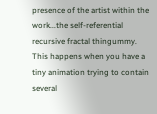presence of the artist within the work...the self-referential recursive fractal thingummy.
This happens when you have a tiny animation trying to contain several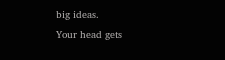big ideas.
Your head gets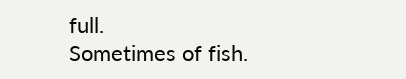full.
Sometimes of fish.